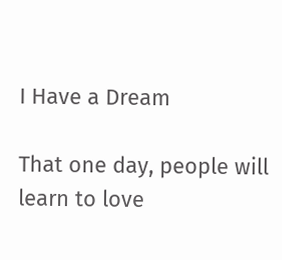I Have a Dream

That one day, people will learn to love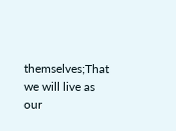themselves;That we will live as our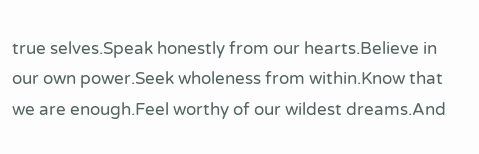true selves.Speak honestly from our hearts.Believe in our own power.Seek wholeness from within.Know that we are enough.Feel worthy of our wildest dreams.And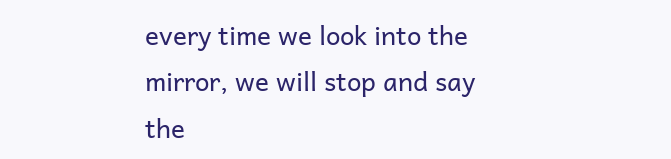every time we look into the mirror, we will stop and say the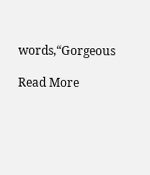words,“Gorgeous

Read More